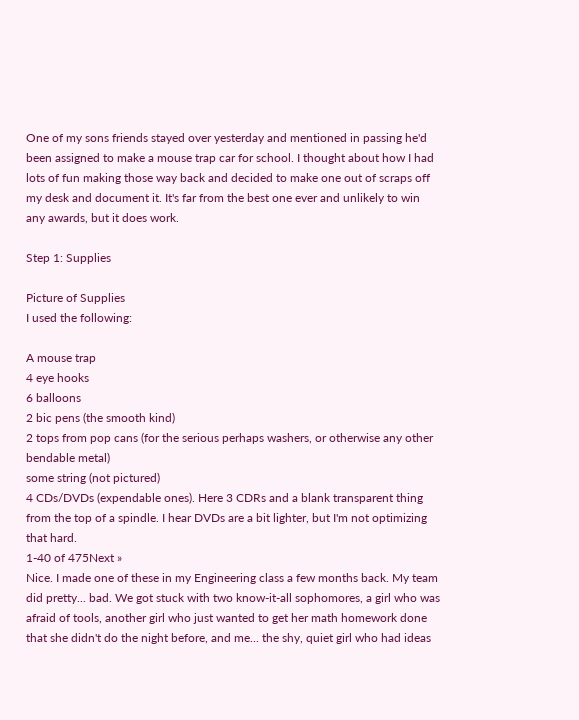One of my sons friends stayed over yesterday and mentioned in passing he'd been assigned to make a mouse trap car for school. I thought about how I had lots of fun making those way back and decided to make one out of scraps off my desk and document it. It's far from the best one ever and unlikely to win any awards, but it does work.

Step 1: Supplies

Picture of Supplies
I used the following:

A mouse trap
4 eye hooks
6 balloons
2 bic pens (the smooth kind)
2 tops from pop cans (for the serious perhaps washers, or otherwise any other bendable metal)
some string (not pictured)
4 CDs/DVDs (expendable ones). Here 3 CDRs and a blank transparent thing from the top of a spindle. I hear DVDs are a bit lighter, but I'm not optimizing that hard.
1-40 of 475Next »
Nice. I made one of these in my Engineering class a few months back. My team did pretty... bad. We got stuck with two know-it-all sophomores, a girl who was afraid of tools, another girl who just wanted to get her math homework done that she didn't do the night before, and me... the shy, quiet girl who had ideas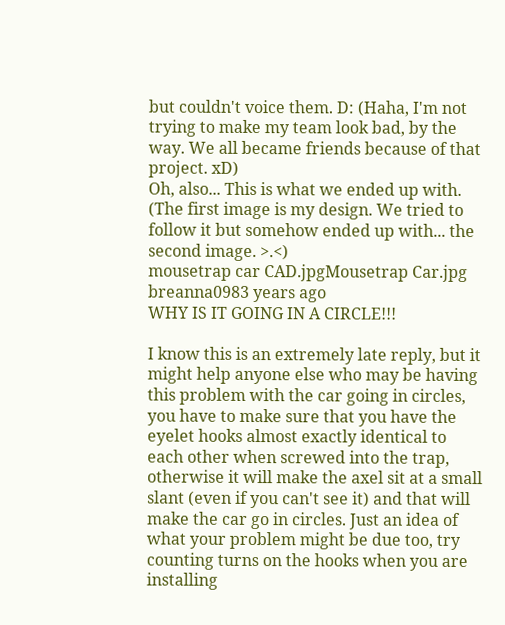but couldn't voice them. D: (Haha, I'm not trying to make my team look bad, by the way. We all became friends because of that project. xD)
Oh, also... This is what we ended up with. (The first image is my design. We tried to follow it but somehow ended up with... the second image. >.<)
mousetrap car CAD.jpgMousetrap Car.jpg
breanna0983 years ago
WHY IS IT GOING IN A CIRCLE!!!

I know this is an extremely late reply, but it might help anyone else who may be having this problem with the car going in circles, you have to make sure that you have the eyelet hooks almost exactly identical to each other when screwed into the trap, otherwise it will make the axel sit at a small slant (even if you can't see it) and that will make the car go in circles. Just an idea of what your problem might be due too, try counting turns on the hooks when you are installing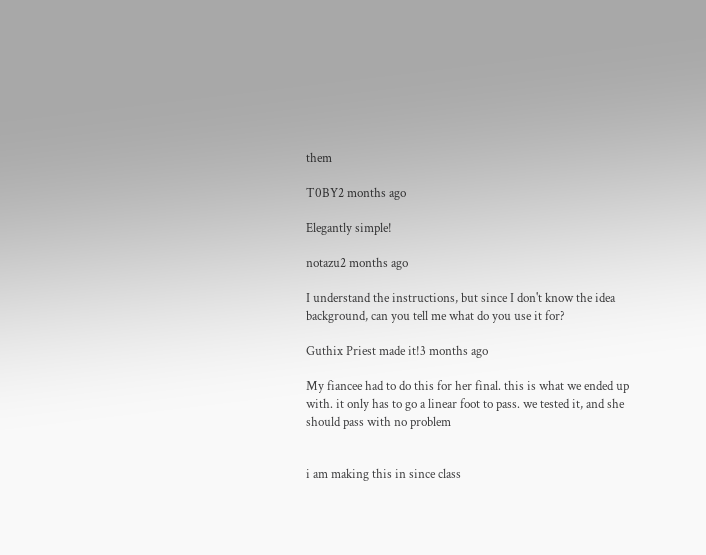them

T0BY2 months ago

Elegantly simple!

notazu2 months ago

I understand the instructions, but since I don't know the idea background, can you tell me what do you use it for?

Guthix Priest made it!3 months ago

My fiancee had to do this for her final. this is what we ended up with. it only has to go a linear foot to pass. we tested it, and she should pass with no problem


i am making this in since class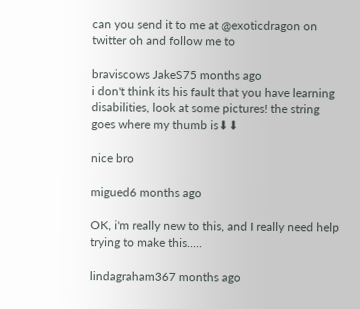can you send it to me at @exoticdragon on twitter oh and follow me to

braviscows JakeS75 months ago
i don't think its his fault that you have learning disabilities, look at some pictures! the string goes where my thumb is⬇⬇

nice bro

migued6 months ago

OK, i'm really new to this, and I really need help trying to make this.....

lindagraham367 months ago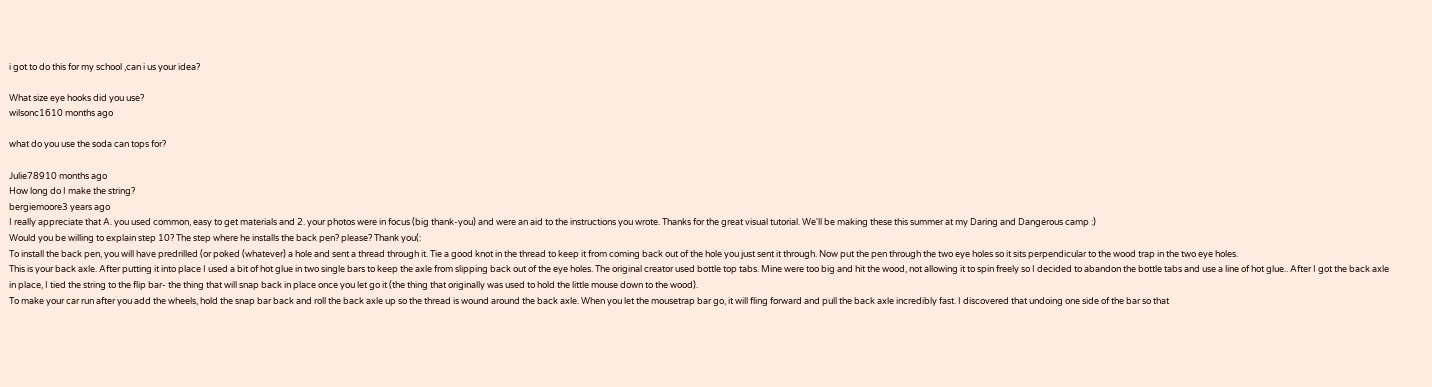i got to do this for my school ,can i us your idea?

What size eye hooks did you use?
wilsonc1610 months ago

what do you use the soda can tops for?

Julie78910 months ago
How long do I make the string?
bergiemoore3 years ago
I really appreciate that A. you used common, easy to get materials and 2. your photos were in focus (big thank-you) and were an aid to the instructions you wrote. Thanks for the great visual tutorial. We'll be making these this summer at my Daring and Dangerous camp :)
Would you be willing to explain step 10? The step where he installs the back pen? please? Thank you(:
To install the back pen, you will have predrilled (or poked (whatever) a hole and sent a thread through it. Tie a good knot in the thread to keep it from coming back out of the hole you just sent it through. Now put the pen through the two eye holes so it sits perpendicular to the wood trap in the two eye holes.
This is your back axle. After putting it into place I used a bit of hot glue in two single bars to keep the axle from slipping back out of the eye holes. The original creator used bottle top tabs. Mine were too big and hit the wood, not allowing it to spin freely so I decided to abandon the bottle tabs and use a line of hot glue.. After I got the back axle in place, I tied the string to the flip bar- the thing that will snap back in place once you let go it (the thing that originally was used to hold the little mouse down to the wood).
To make your car run after you add the wheels, hold the snap bar back and roll the back axle up so the thread is wound around the back axle. When you let the mousetrap bar go, it will fling forward and pull the back axle incredibly fast. I discovered that undoing one side of the bar so that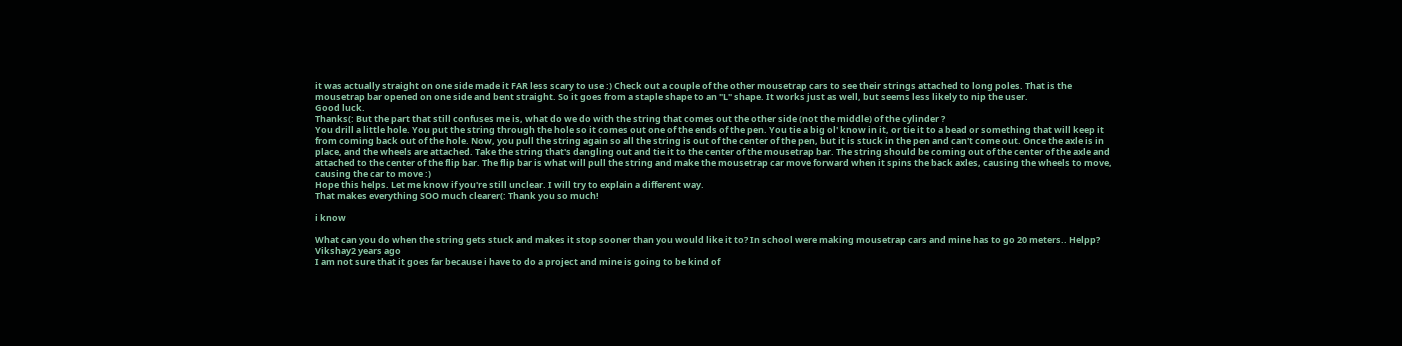it was actually straight on one side made it FAR less scary to use :) Check out a couple of the other mousetrap cars to see their strings attached to long poles. That is the mousetrap bar opened on one side and bent straight. So it goes from a staple shape to an "L" shape. It works just as well, but seems less likely to nip the user.
Good luck.
Thanks(: But the part that still confuses me is, what do we do with the string that comes out the other side (not the middle) of the cylinder ?
You drill a little hole. You put the string through the hole so it comes out one of the ends of the pen. You tie a big ol' know in it, or tie it to a bead or something that will keep it from coming back out of the hole. Now, you pull the string again so all the string is out of the center of the pen, but it is stuck in the pen and can't come out. Once the axle is in place, and the wheels are attached. Take the string that's dangling out and tie it to the center of the mousetrap bar. The string should be coming out of the center of the axle and attached to the center of the flip bar. The flip bar is what will pull the string and make the mousetrap car move forward when it spins the back axles, causing the wheels to move, causing the car to move :)
Hope this helps. Let me know if you're still unclear. I will try to explain a different way.
That makes everything SOO much clearer(: Thank you so much!

i know

What can you do when the string gets stuck and makes it stop sooner than you would like it to? In school were making mousetrap cars and mine has to go 20 meters.. Helpp?
Vikshay2 years ago
I am not sure that it goes far because i have to do a project and mine is going to be kind of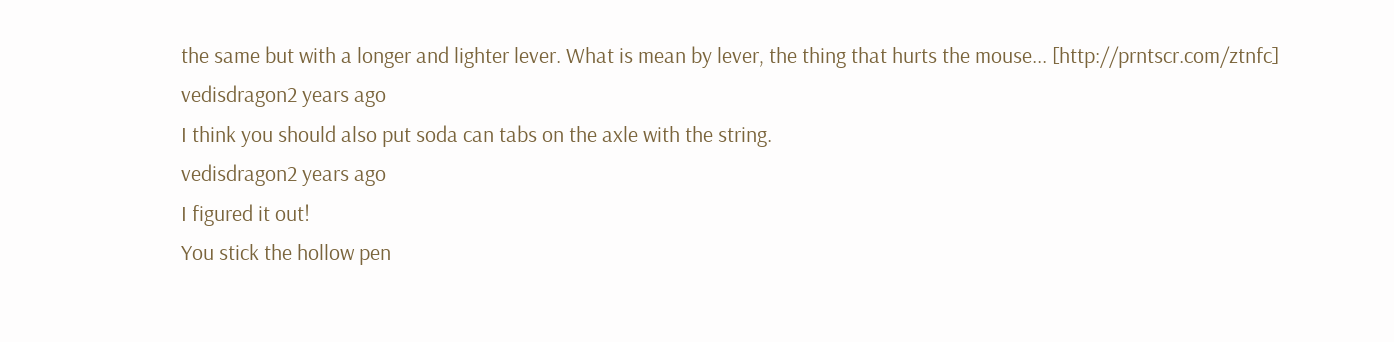the same but with a longer and lighter lever. What is mean by lever, the thing that hurts the mouse... [http://prntscr.com/ztnfc]
vedisdragon2 years ago
I think you should also put soda can tabs on the axle with the string.
vedisdragon2 years ago
I figured it out!
You stick the hollow pen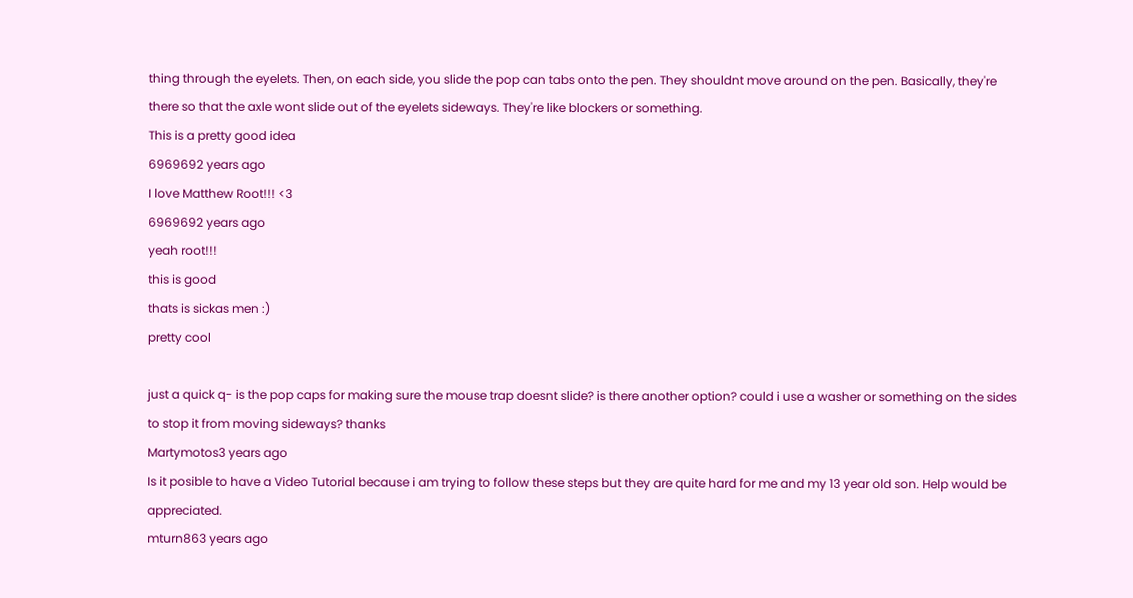thing through the eyelets. Then, on each side, you slide the pop can tabs onto the pen. They shouldnt move around on the pen. Basically, they're there so that the axle wont slide out of the eyelets sideways. They're like blockers or something.
This is a pretty good idea
6969692 years ago
I love Matthew Root!!! <3
6969692 years ago
yeah root!!!
this is good
thats is sickas men :)
pretty cool

just a quick q- is the pop caps for making sure the mouse trap doesnt slide? is there another option? could i use a washer or something on the sides to stop it from moving sideways? thanks
Martymotos3 years ago
Is it posible to have a Video Tutorial because i am trying to follow these steps but they are quite hard for me and my 13 year old son. Help would be appreciated.
mturn863 years ago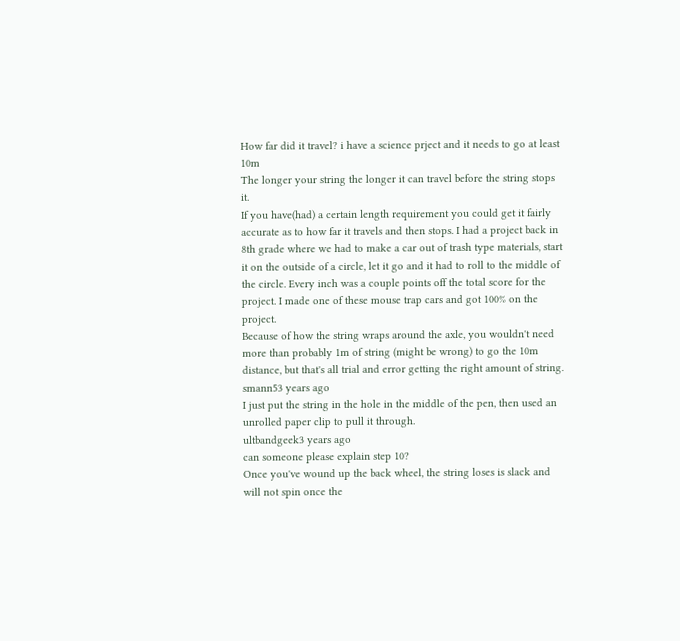How far did it travel? i have a science prject and it needs to go at least 10m
The longer your string the longer it can travel before the string stops it.
If you have(had) a certain length requirement you could get it fairly accurate as to how far it travels and then stops. I had a project back in 8th grade where we had to make a car out of trash type materials, start it on the outside of a circle, let it go and it had to roll to the middle of the circle. Every inch was a couple points off the total score for the project. I made one of these mouse trap cars and got 100% on the project.
Because of how the string wraps around the axle, you wouldn't need more than probably 1m of string (might be wrong) to go the 10m distance, but that's all trial and error getting the right amount of string.
smann53 years ago
I just put the string in the hole in the middle of the pen, then used an unrolled paper clip to pull it through.
ultbandgeek3 years ago
can someone please explain step 10?
Once you've wound up the back wheel, the string loses is slack and will not spin once the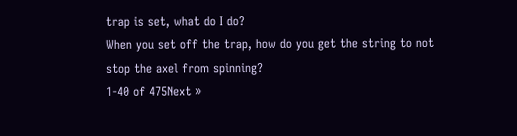trap is set, what do I do?
When you set off the trap, how do you get the string to not stop the axel from spinning?
1-40 of 475Next »